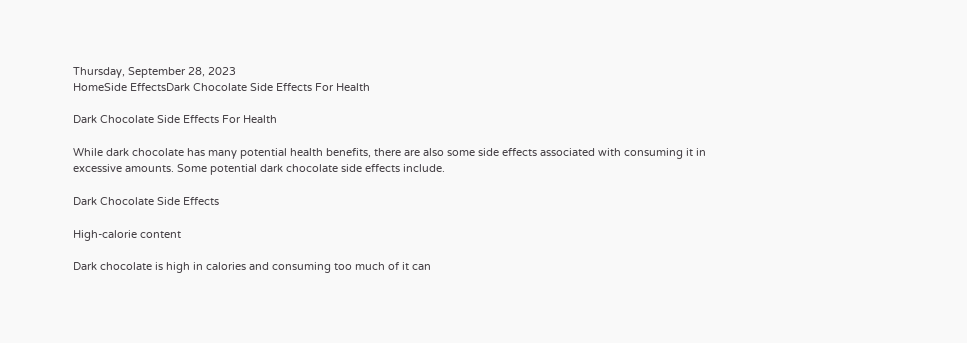Thursday, September 28, 2023
HomeSide EffectsDark Chocolate Side Effects For Health

Dark Chocolate Side Effects For Health

While dark chocolate has many potential health benefits, there are also some side effects associated with consuming it in excessive amounts. Some potential dark chocolate side effects include.

Dark Chocolate Side Effects

High-calorie content

Dark chocolate is high in calories and consuming too much of it can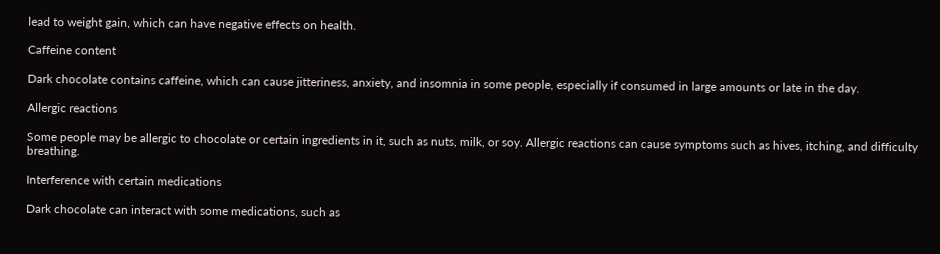lead to weight gain, which can have negative effects on health.

Caffeine content

Dark chocolate contains caffeine, which can cause jitteriness, anxiety, and insomnia in some people, especially if consumed in large amounts or late in the day.

Allergic reactions

Some people may be allergic to chocolate or certain ingredients in it, such as nuts, milk, or soy. Allergic reactions can cause symptoms such as hives, itching, and difficulty breathing.

Interference with certain medications

Dark chocolate can interact with some medications, such as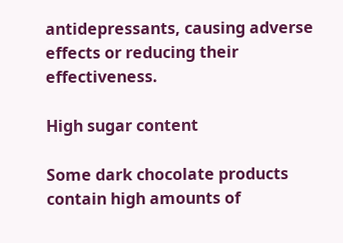antidepressants, causing adverse effects or reducing their effectiveness.

High sugar content

Some dark chocolate products contain high amounts of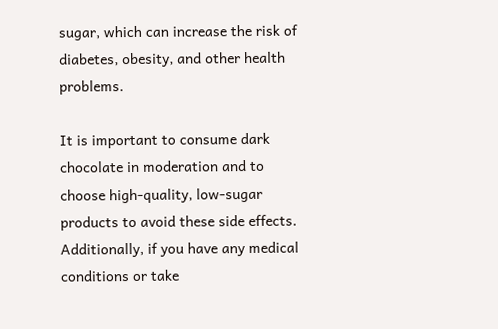sugar, which can increase the risk of diabetes, obesity, and other health problems.

It is important to consume dark chocolate in moderation and to choose high-quality, low-sugar products to avoid these side effects. Additionally, if you have any medical conditions or take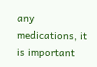any medications, it is important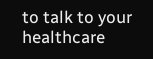to talk to your healthcare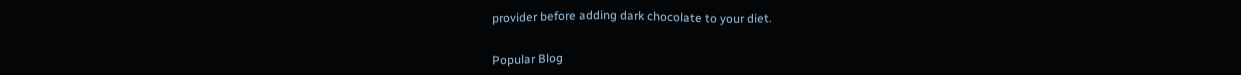provider before adding dark chocolate to your diet.


Popular Blog